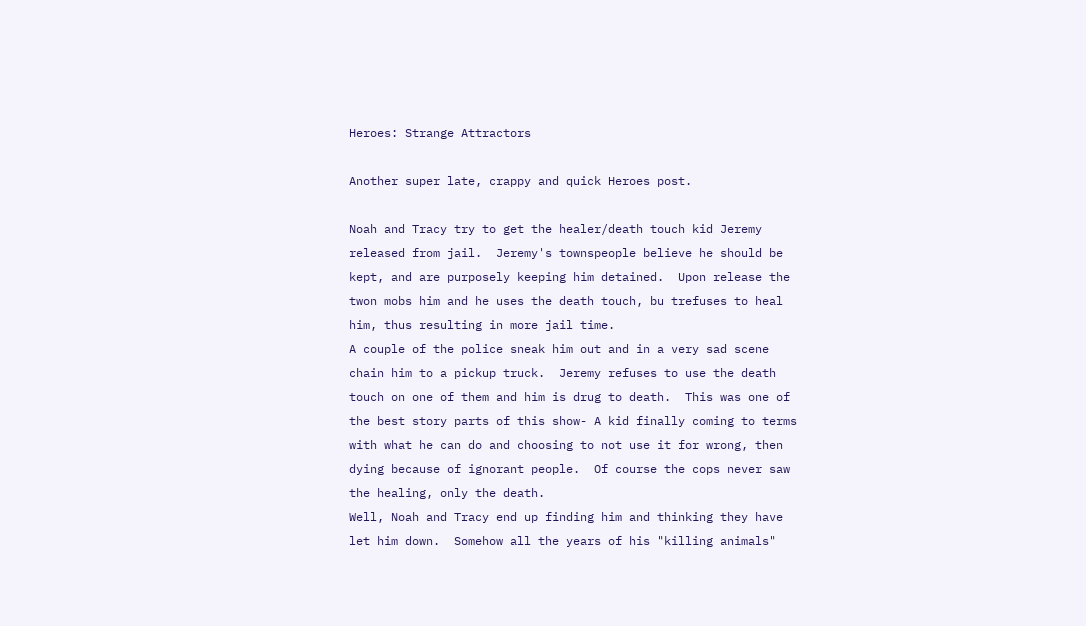Heroes: Strange Attractors

Another super late, crappy and quick Heroes post.

Noah and Tracy try to get the healer/death touch kid Jeremy released from jail.  Jeremy's townspeople believe he should be kept, and are purposely keeping him detained.  Upon release the twon mobs him and he uses the death touch, bu trefuses to heal him, thus resulting in more jail time.
A couple of the police sneak him out and in a very sad scene chain him to a pickup truck.  Jeremy refuses to use the death touch on one of them and him is drug to death.  This was one of the best story parts of this show- A kid finally coming to terms with what he can do and choosing to not use it for wrong, then dying because of ignorant people.  Of course the cops never saw the healing, only the death.
Well, Noah and Tracy end up finding him and thinking they have let him down.  Somehow all the years of his "killing animals"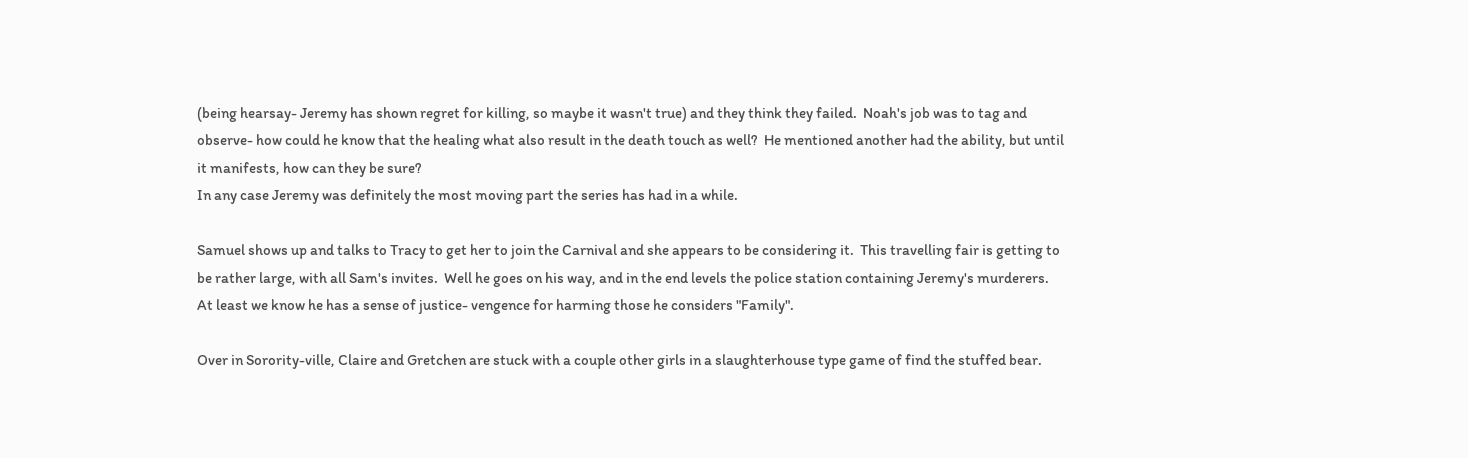(being hearsay- Jeremy has shown regret for killing, so maybe it wasn't true) and they think they failed.  Noah's job was to tag and observe- how could he know that the healing what also result in the death touch as well?  He mentioned another had the ability, but until it manifests, how can they be sure?
In any case Jeremy was definitely the most moving part the series has had in a while.

Samuel shows up and talks to Tracy to get her to join the Carnival and she appears to be considering it.  This travelling fair is getting to be rather large, with all Sam's invites.  Well he goes on his way, and in the end levels the police station containing Jeremy's murderers.  At least we know he has a sense of justice- vengence for harming those he considers "Family".

Over in Sorority-ville, Claire and Gretchen are stuck with a couple other girls in a slaughterhouse type game of find the stuffed bear.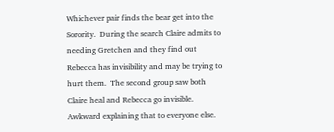Whichever pair finds the bear get into the Sorority.  During the search Claire admits to needing Gretchen and they find out Rebecca has invisibility and may be trying to hurt them.  The second group saw both Claire heal and Rebecca go invisible.  Awkward explaining that to everyone else.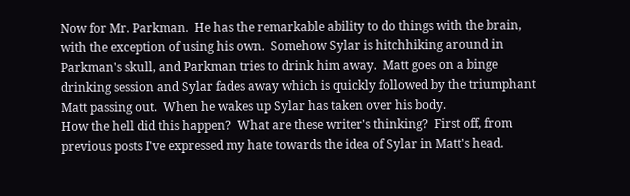Now for Mr. Parkman.  He has the remarkable ability to do things with the brain, with the exception of using his own.  Somehow Sylar is hitchhiking around in Parkman's skull, and Parkman tries to drink him away.  Matt goes on a binge drinking session and Sylar fades away which is quickly followed by the triumphant Matt passing out.  When he wakes up Sylar has taken over his body.
How the hell did this happen?  What are these writer's thinking?  First off, from previous posts I've expressed my hate towards the idea of Sylar in Matt's head.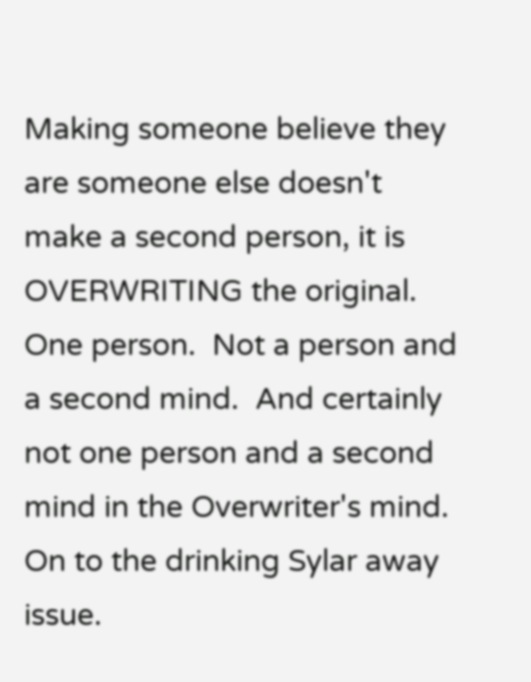Making someone believe they are someone else doesn't make a second person, it is OVERWRITING the original.  One person.  Not a person and a second mind.  And certainly not one person and a second mind in the Overwriter's mind.
On to the drinking Sylar away issue.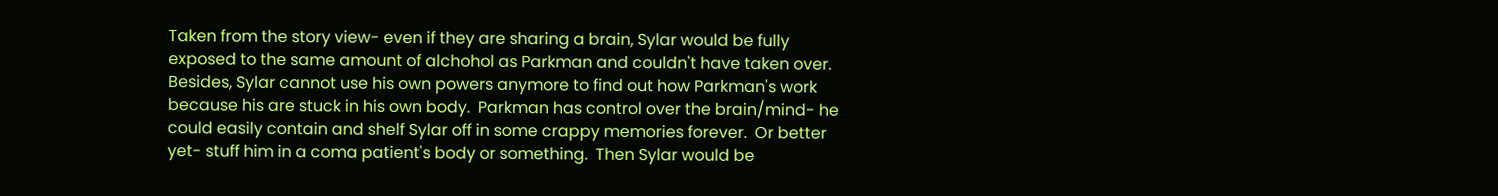Taken from the story view- even if they are sharing a brain, Sylar would be fully exposed to the same amount of alchohol as Parkman and couldn't have taken over.  Besides, Sylar cannot use his own powers anymore to find out how Parkman's work because his are stuck in his own body.  Parkman has control over the brain/mind- he could easily contain and shelf Sylar off in some crappy memories forever.  Or better yet- stuff him in a coma patient's body or something.  Then Sylar would be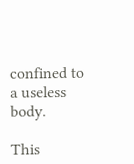confined to a useless body.

This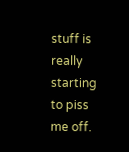stuff is really starting to piss me off.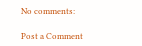No comments:

Post a Comment